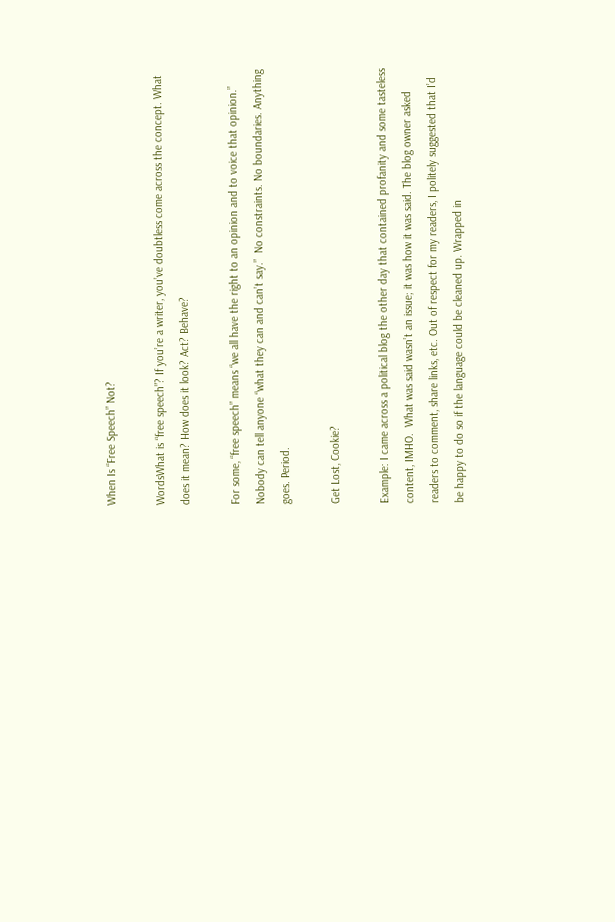When Is “Free Speech” Not?

WordsWhat is “free speech”? If you’re a writer, you’ve doubtless come across the concept. What does it mean? How does it look? Act? Behave?

For some, “free speech” means “we all have the right to an opinion and to voice that opinion.” Nobody can tell anyone “what they can and can’t say.”  No constraints. No boundaries. Anything goes. Period.

Get Lost, Cookie?

Example: I came across a political blog the other day that contained profanity and some tasteless content, IMHO.  What was said wasn’t an issue; it was how it was said. The blog owner asked readers to comment, share links, etc. Out of respect for my readers, I politely suggested that I’d be happy to do so if the language could be cleaned up. Wrapped in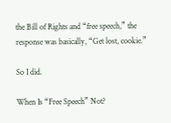the Bill of Rights and “free speech,” the response was basically, “Get lost, cookie.”

So I did.

When Is “Free Speech” Not?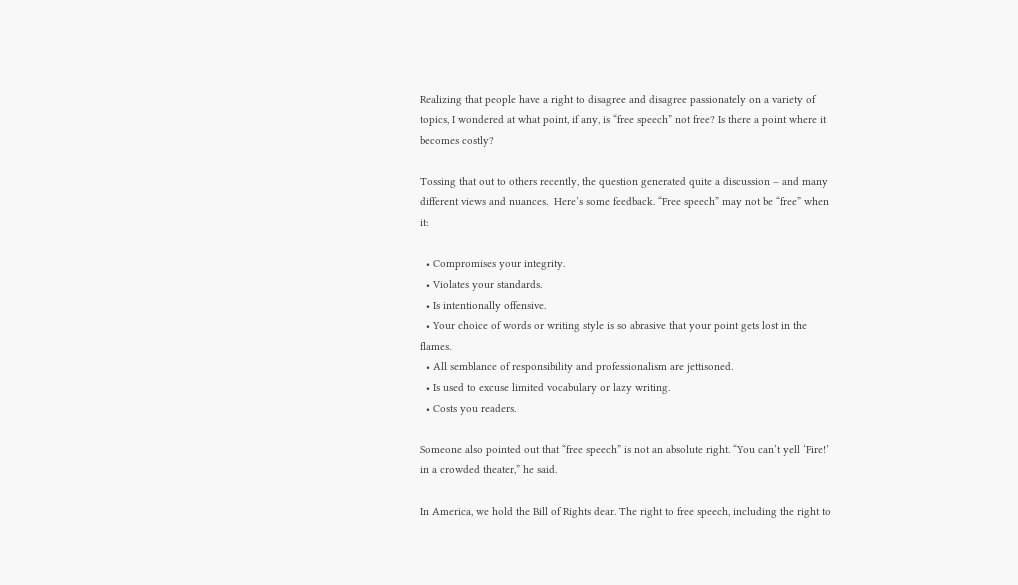Realizing that people have a right to disagree and disagree passionately on a variety of topics, I wondered at what point, if any, is “free speech” not free? Is there a point where it becomes costly?

Tossing that out to others recently, the question generated quite a discussion – and many different views and nuances.  Here’s some feedback. “Free speech” may not be “free” when it:

  • Compromises your integrity.
  • Violates your standards.
  • Is intentionally offensive.
  • Your choice of words or writing style is so abrasive that your point gets lost in the flames.
  • All semblance of responsibility and professionalism are jettisoned.
  • Is used to excuse limited vocabulary or lazy writing.
  • Costs you readers.

Someone also pointed out that “free speech” is not an absolute right. “You can’t yell ‘Fire!’ in a crowded theater,” he said.

In America, we hold the Bill of Rights dear. The right to free speech, including the right to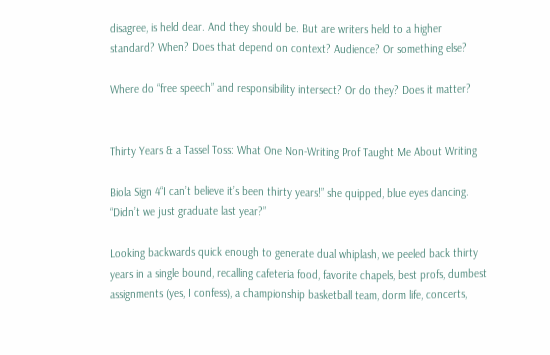disagree, is held dear. And they should be. But are writers held to a higher standard? When? Does that depend on context? Audience? Or something else?

Where do “free speech” and responsibility intersect? Or do they? Does it matter?


Thirty Years & a Tassel Toss: What One Non-Writing Prof Taught Me About Writing

Biola Sign 4“I can’t believe it’s been thirty years!” she quipped, blue eyes dancing. “Didn’t we just graduate last year?”

Looking backwards quick enough to generate dual whiplash, we peeled back thirty years in a single bound, recalling cafeteria food, favorite chapels, best profs, dumbest assignments (yes, I confess), a championship basketball team, dorm life, concerts,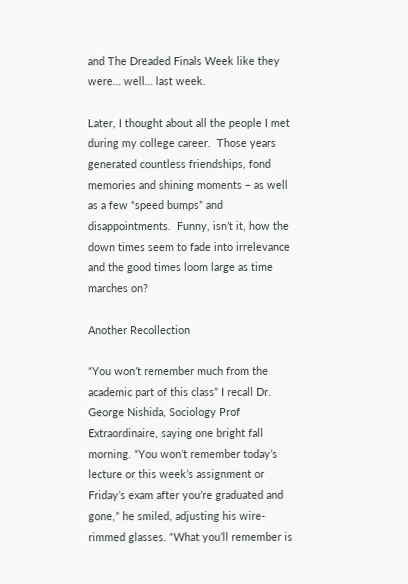and The Dreaded Finals Week like they were… well… last week.

Later, I thought about all the people I met during my college career.  Those years generated countless friendships, fond memories and shining moments – as well as a few “speed bumps” and disappointments.  Funny, isn’t it, how the down times seem to fade into irrelevance and the good times loom large as time marches on?

Another Recollection

“You won’t remember much from the academic part of this class” I recall Dr. George Nishida, Sociology Prof Extraordinaire, saying one bright fall morning. “You won’t remember today’s lecture or this week’s assignment or Friday’s exam after you’re graduated and gone,” he smiled, adjusting his wire-rimmed glasses. “What you’ll remember is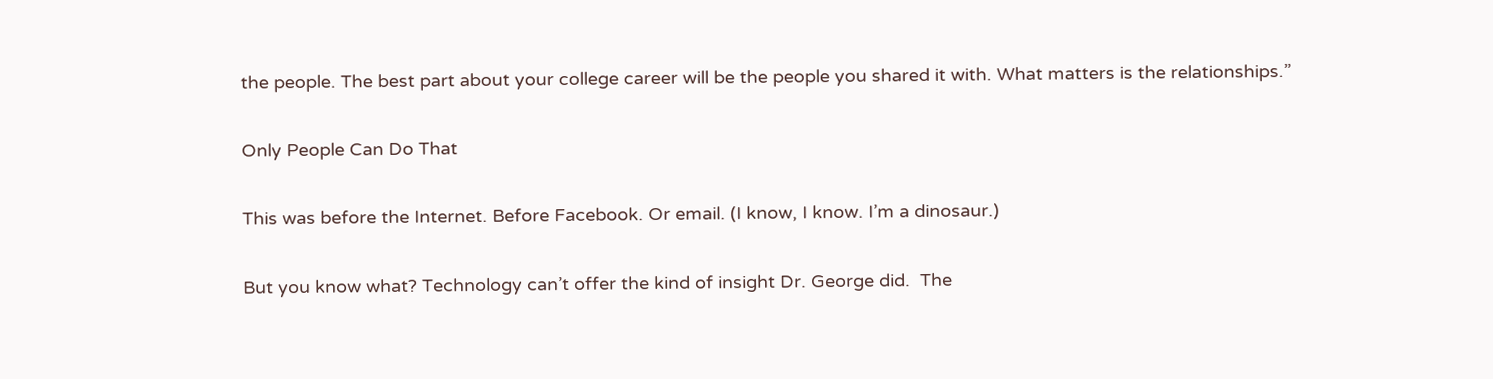the people. The best part about your college career will be the people you shared it with. What matters is the relationships.”

Only People Can Do That

This was before the Internet. Before Facebook. Or email. (I know, I know. I’m a dinosaur.)

But you know what? Technology can’t offer the kind of insight Dr. George did.  The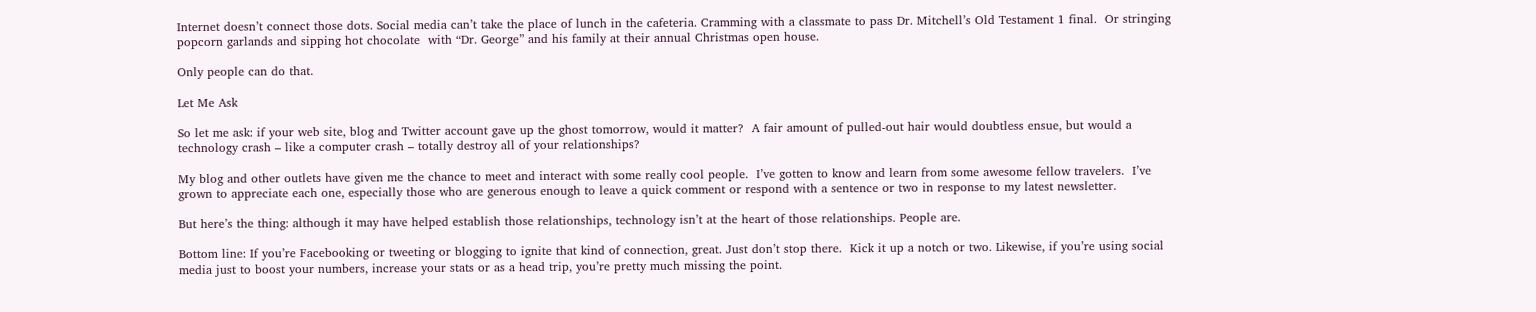Internet doesn’t connect those dots. Social media can’t take the place of lunch in the cafeteria. Cramming with a classmate to pass Dr. Mitchell’s Old Testament 1 final.  Or stringing popcorn garlands and sipping hot chocolate  with “Dr. George” and his family at their annual Christmas open house.

Only people can do that.

Let Me Ask

So let me ask: if your web site, blog and Twitter account gave up the ghost tomorrow, would it matter?  A fair amount of pulled-out hair would doubtless ensue, but would a technology crash – like a computer crash – totally destroy all of your relationships?

My blog and other outlets have given me the chance to meet and interact with some really cool people.  I’ve gotten to know and learn from some awesome fellow travelers.  I’ve grown to appreciate each one, especially those who are generous enough to leave a quick comment or respond with a sentence or two in response to my latest newsletter.

But here’s the thing: although it may have helped establish those relationships, technology isn’t at the heart of those relationships. People are.

Bottom line: If you’re Facebooking or tweeting or blogging to ignite that kind of connection, great. Just don’t stop there.  Kick it up a notch or two. Likewise, if you’re using social media just to boost your numbers, increase your stats or as a head trip, you’re pretty much missing the point.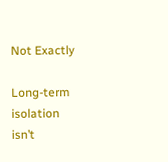Not Exactly

Long-term isolation isn’t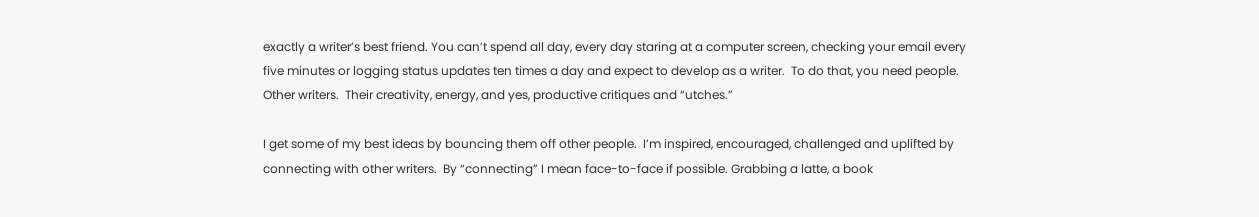exactly a writer’s best friend. You can’t spend all day, every day staring at a computer screen, checking your email every five minutes or logging status updates ten times a day and expect to develop as a writer.  To do that, you need people.  Other writers.  Their creativity, energy, and yes, productive critiques and “utches.”

I get some of my best ideas by bouncing them off other people.  I’m inspired, encouraged, challenged and uplifted by connecting with other writers.  By “connecting” I mean face-to-face if possible. Grabbing a latte, a book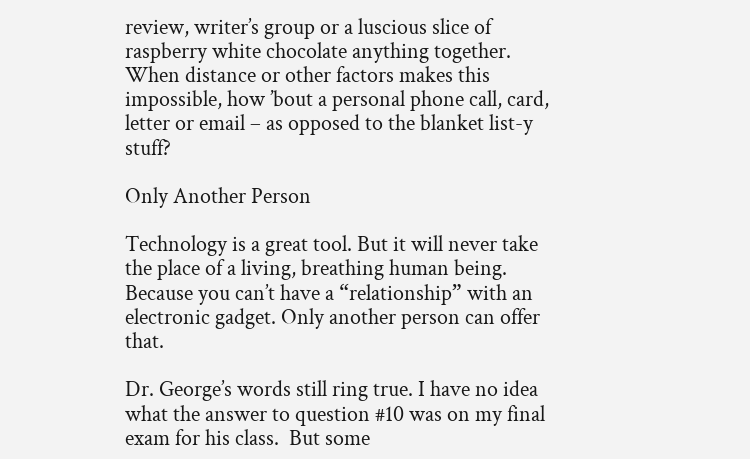review, writer’s group or a luscious slice of raspberry white chocolate anything together. When distance or other factors makes this impossible, how ’bout a personal phone call, card, letter or email – as opposed to the blanket list-y stuff?

Only Another Person

Technology is a great tool. But it will never take the place of a living, breathing human being. Because you can’t have a “relationship” with an electronic gadget. Only another person can offer that.

Dr. George’s words still ring true. I have no idea what the answer to question #10 was on my final exam for his class.  But some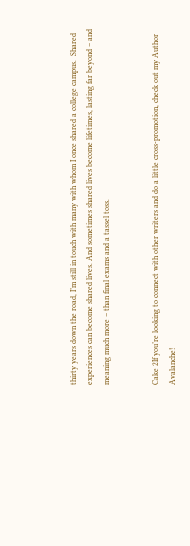thirty years down the road, I’m still in touch with many with whom I once shared a college campus.  Shared experiences can become shared lives. And sometimes shared lives become lifetimes, lasting far beyond – and meaning much more – than final exams and a tassel toss.


Cake 2If you’re looking to connect with other writers and do a little cross-promotion, check out my Author Avalanche!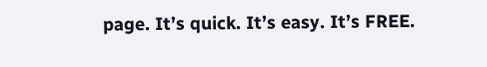page. It’s quick. It’s easy. It’s FREE.